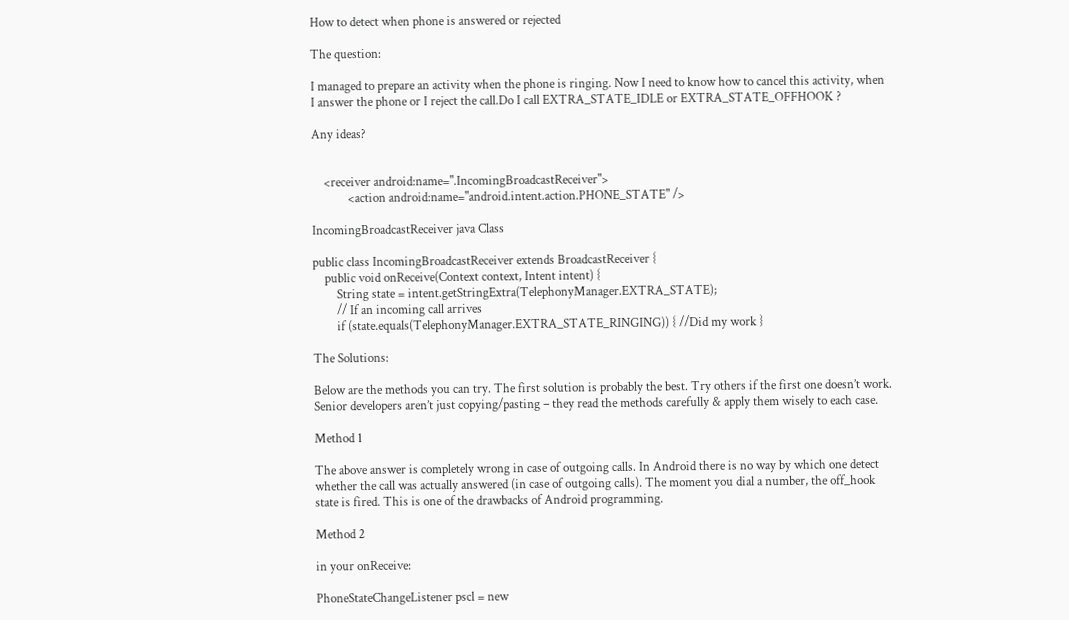How to detect when phone is answered or rejected

The question:

I managed to prepare an activity when the phone is ringing. Now I need to know how to cancel this activity, when I answer the phone or I reject the call.Do I call EXTRA_STATE_IDLE or EXTRA_STATE_OFFHOOK ?

Any ideas?


    <receiver android:name=".IncomingBroadcastReceiver">
            <action android:name="android.intent.action.PHONE_STATE" />

IncomingBroadcastReceiver java Class

public class IncomingBroadcastReceiver extends BroadcastReceiver {
    public void onReceive(Context context, Intent intent) {
        String state = intent.getStringExtra(TelephonyManager.EXTRA_STATE);
        // If an incoming call arrives
        if (state.equals(TelephonyManager.EXTRA_STATE_RINGING)) { //Did my work }

The Solutions:

Below are the methods you can try. The first solution is probably the best. Try others if the first one doesn’t work. Senior developers aren’t just copying/pasting – they read the methods carefully & apply them wisely to each case.

Method 1

The above answer is completely wrong in case of outgoing calls. In Android there is no way by which one detect whether the call was actually answered (in case of outgoing calls). The moment you dial a number, the off_hook state is fired. This is one of the drawbacks of Android programming.

Method 2

in your onReceive:

PhoneStateChangeListener pscl = new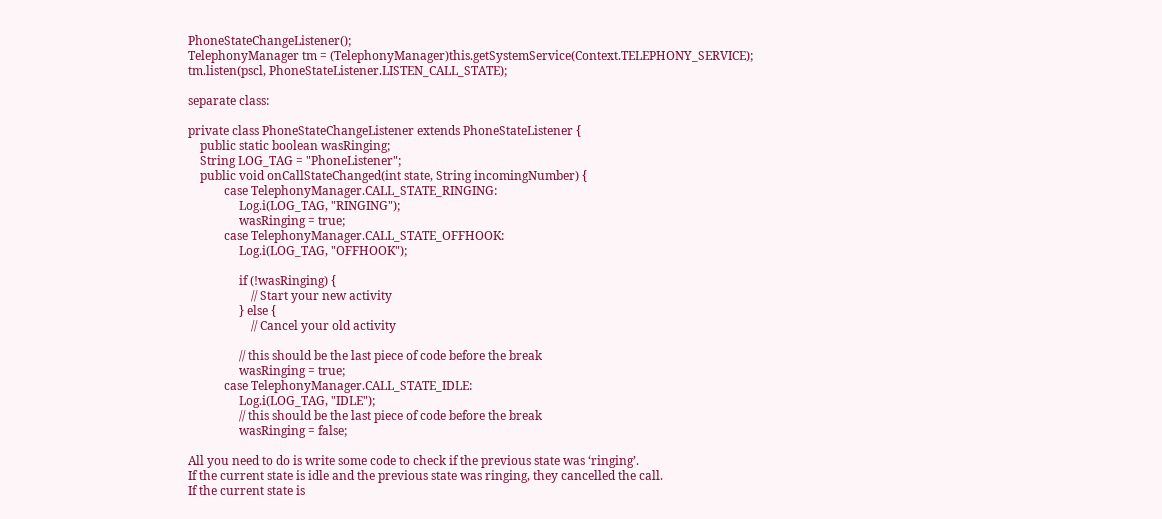PhoneStateChangeListener();
TelephonyManager tm = (TelephonyManager)this.getSystemService(Context.TELEPHONY_SERVICE);
tm.listen(pscl, PhoneStateListener.LISTEN_CALL_STATE);

separate class:

private class PhoneStateChangeListener extends PhoneStateListener {
    public static boolean wasRinging;
    String LOG_TAG = "PhoneListener";
    public void onCallStateChanged(int state, String incomingNumber) {
            case TelephonyManager.CALL_STATE_RINGING:
                 Log.i(LOG_TAG, "RINGING");
                 wasRinging = true;
            case TelephonyManager.CALL_STATE_OFFHOOK:
                 Log.i(LOG_TAG, "OFFHOOK");

                 if (!wasRinging) {
                     // Start your new activity
                 } else {
                     // Cancel your old activity

                 // this should be the last piece of code before the break
                 wasRinging = true;
            case TelephonyManager.CALL_STATE_IDLE:
                 Log.i(LOG_TAG, "IDLE");
                 // this should be the last piece of code before the break
                 wasRinging = false;

All you need to do is write some code to check if the previous state was ‘ringing’.
If the current state is idle and the previous state was ringing, they cancelled the call.
If the current state is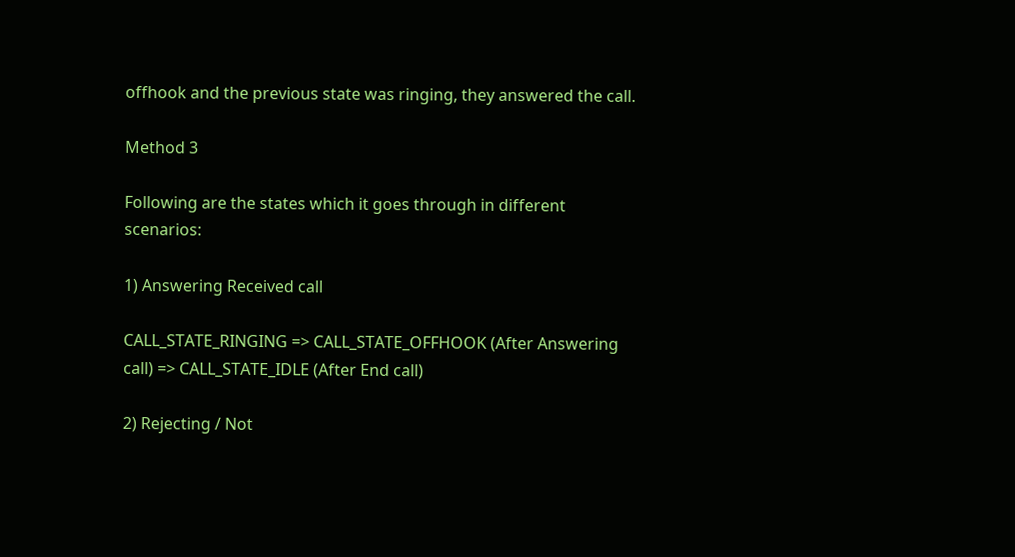offhook and the previous state was ringing, they answered the call.

Method 3

Following are the states which it goes through in different scenarios:

1) Answering Received call

CALL_STATE_RINGING => CALL_STATE_OFFHOOK (After Answering call) => CALL_STATE_IDLE (After End call)

2) Rejecting / Not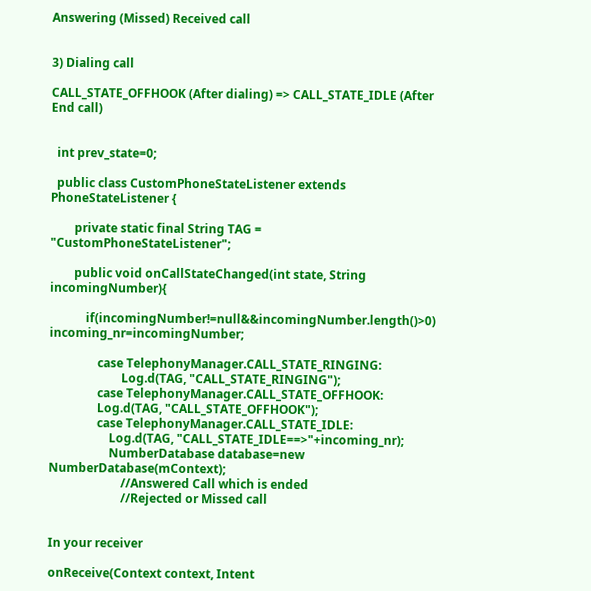Answering (Missed) Received call


3) Dialing call

CALL_STATE_OFFHOOK (After dialing) => CALL_STATE_IDLE (After End call)


  int prev_state=0;

  public class CustomPhoneStateListener extends PhoneStateListener {

        private static final String TAG = "CustomPhoneStateListener";

        public void onCallStateChanged(int state, String incomingNumber){

            if(incomingNumber!=null&&incomingNumber.length()>0) incoming_nr=incomingNumber;

                case TelephonyManager.CALL_STATE_RINGING:
                        Log.d(TAG, "CALL_STATE_RINGING");
                case TelephonyManager.CALL_STATE_OFFHOOK:
                Log.d(TAG, "CALL_STATE_OFFHOOK");
                case TelephonyManager.CALL_STATE_IDLE:
                    Log.d(TAG, "CALL_STATE_IDLE==>"+incoming_nr);
                    NumberDatabase database=new NumberDatabase(mContext);
                        //Answered Call which is ended
                        //Rejected or Missed call


In your receiver

onReceive(Context context, Intent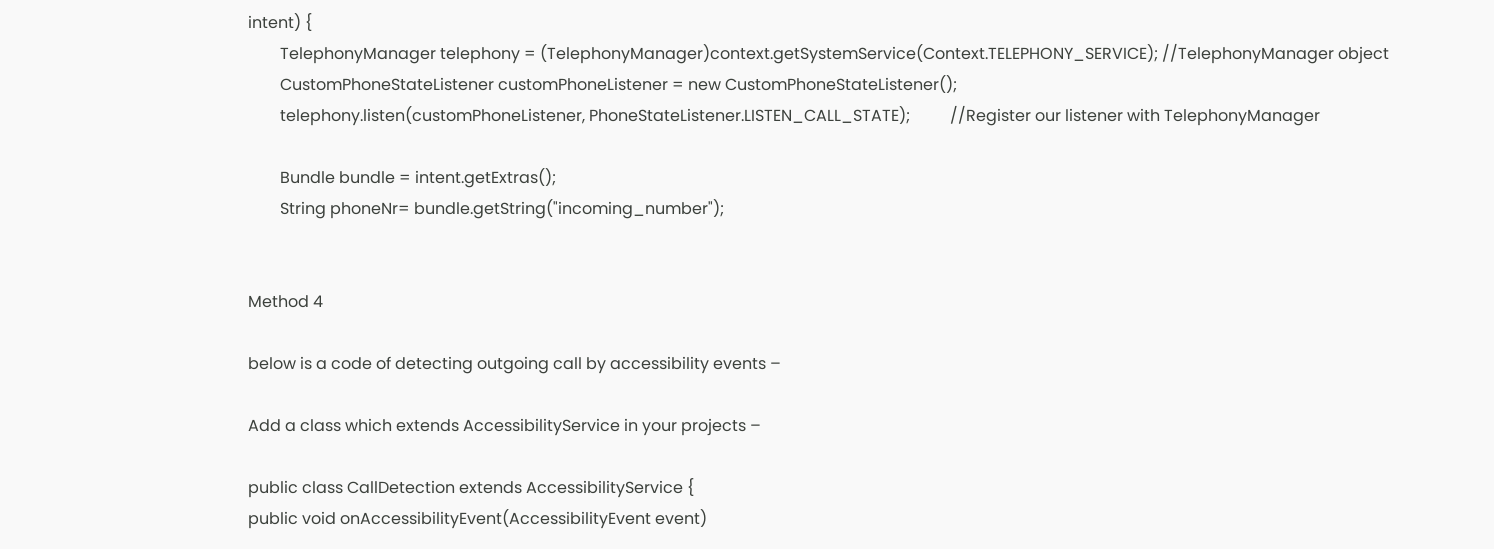intent) {
        TelephonyManager telephony = (TelephonyManager)context.getSystemService(Context.TELEPHONY_SERVICE); //TelephonyManager object
        CustomPhoneStateListener customPhoneListener = new CustomPhoneStateListener();
        telephony.listen(customPhoneListener, PhoneStateListener.LISTEN_CALL_STATE);          //Register our listener with TelephonyManager

        Bundle bundle = intent.getExtras();
        String phoneNr= bundle.getString("incoming_number");


Method 4

below is a code of detecting outgoing call by accessibility events –

Add a class which extends AccessibilityService in your projects –

public class CallDetection extends AccessibilityService {
public void onAccessibilityEvent(AccessibilityEvent event)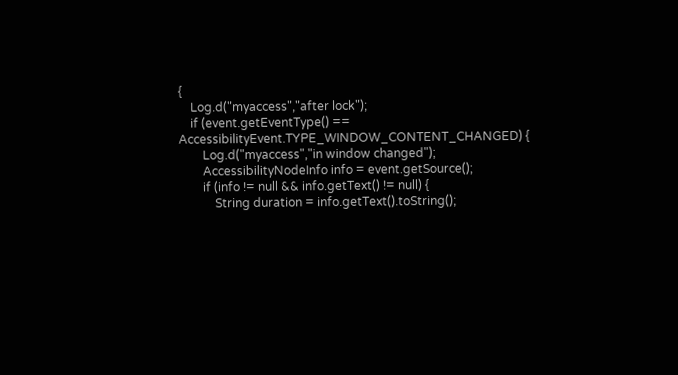{
    Log.d("myaccess","after lock");
    if (event.getEventType() == AccessibilityEvent.TYPE_WINDOW_CONTENT_CHANGED) {
        Log.d("myaccess","in window changed");
        AccessibilityNodeInfo info = event.getSource();
        if (info != null && info.getText() != null) {
            String duration = info.getText().toString();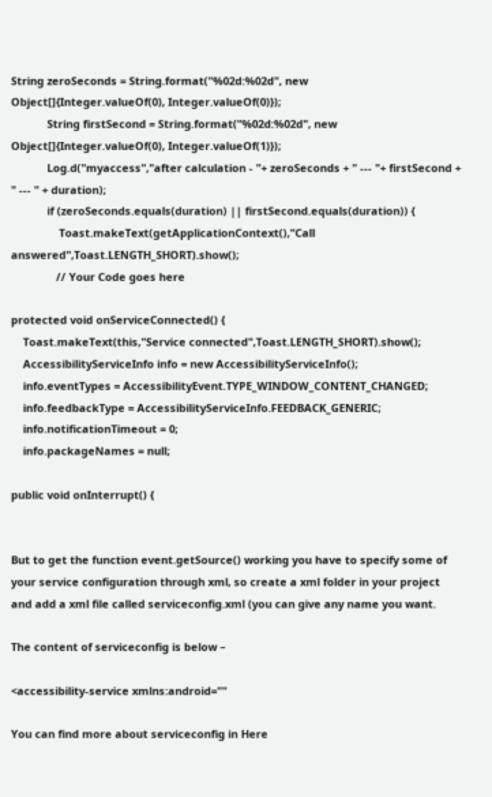String zeroSeconds = String.format("%02d:%02d", new Object[]{Integer.valueOf(0), Integer.valueOf(0)});
            String firstSecond = String.format("%02d:%02d", new Object[]{Integer.valueOf(0), Integer.valueOf(1)});
            Log.d("myaccess","after calculation - "+ zeroSeconds + " --- "+ firstSecond + " --- " + duration);
            if (zeroSeconds.equals(duration) || firstSecond.equals(duration)) {
                Toast.makeText(getApplicationContext(),"Call answered",Toast.LENGTH_SHORT).show();
               // Your Code goes here

protected void onServiceConnected() {
    Toast.makeText(this,"Service connected",Toast.LENGTH_SHORT).show();
    AccessibilityServiceInfo info = new AccessibilityServiceInfo();
    info.eventTypes = AccessibilityEvent.TYPE_WINDOW_CONTENT_CHANGED;
    info.feedbackType = AccessibilityServiceInfo.FEEDBACK_GENERIC;
    info.notificationTimeout = 0;
    info.packageNames = null;

public void onInterrupt() {


But to get the function event.getSource() working you have to specify some of your service configuration through xml, so create a xml folder in your project and add a xml file called serviceconfig.xml (you can give any name you want.

The content of serviceconfig is below –

<accessibility-service xmlns:android=""

You can find more about serviceconfig in Here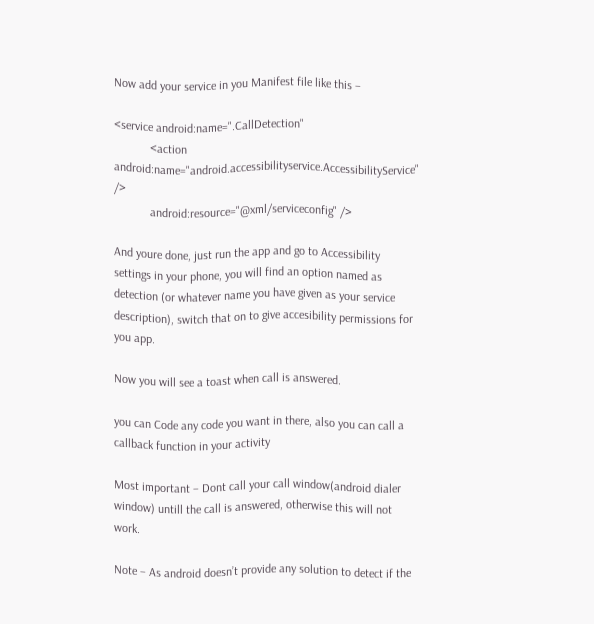Now add your service in you Manifest file like this –

<service android:name=".CallDetection"
            <action android:name="android.accessibilityservice.AccessibilityService" />
            android:resource="@xml/serviceconfig" />

And youre done, just run the app and go to Accessibility settings in your phone, you will find an option named as detection (or whatever name you have given as your service description), switch that on to give accesibility permissions for you app.

Now you will see a toast when call is answered.

you can Code any code you want in there, also you can call a callback function in your activity

Most important – Dont call your call window(android dialer window) untill the call is answered, otherwise this will not work.

Note – As android doesn’t provide any solution to detect if the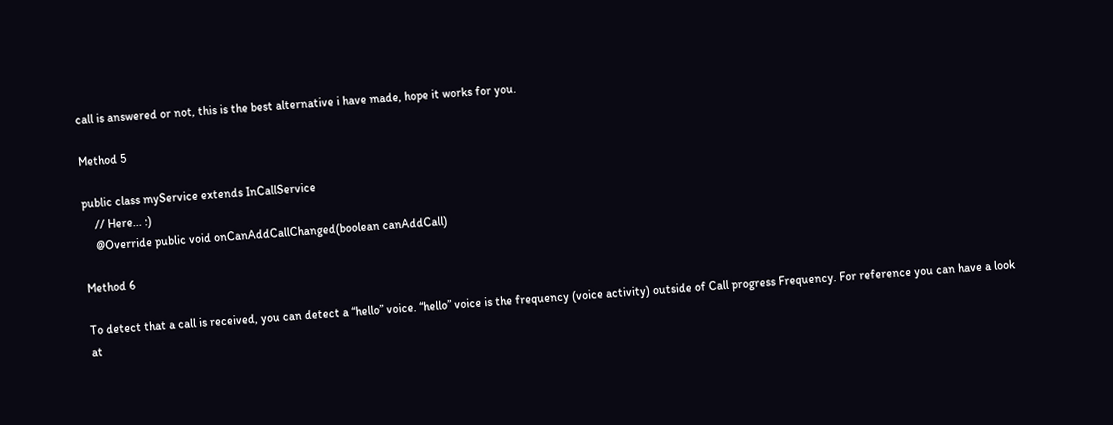call is answered or not, this is the best alternative i have made, hope it works for you.

Method 5

public class myService extends InCallService
    // Here... :)
    @Override public void onCanAddCallChanged(boolean canAddCall)

Method 6

To detect that a call is received, you can detect a “hello” voice. “hello” voice is the frequency (voice activity) outside of Call progress Frequency. For reference you can have a look at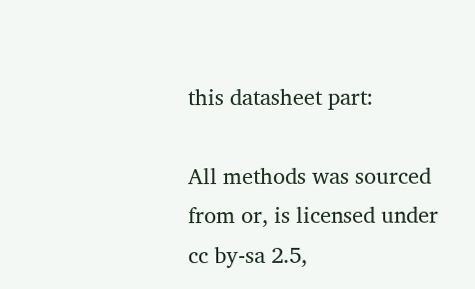this datasheet part:

All methods was sourced from or, is licensed under cc by-sa 2.5,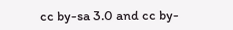cc by-sa 3.0 and cc by-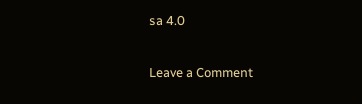sa 4.0

Leave a Comment